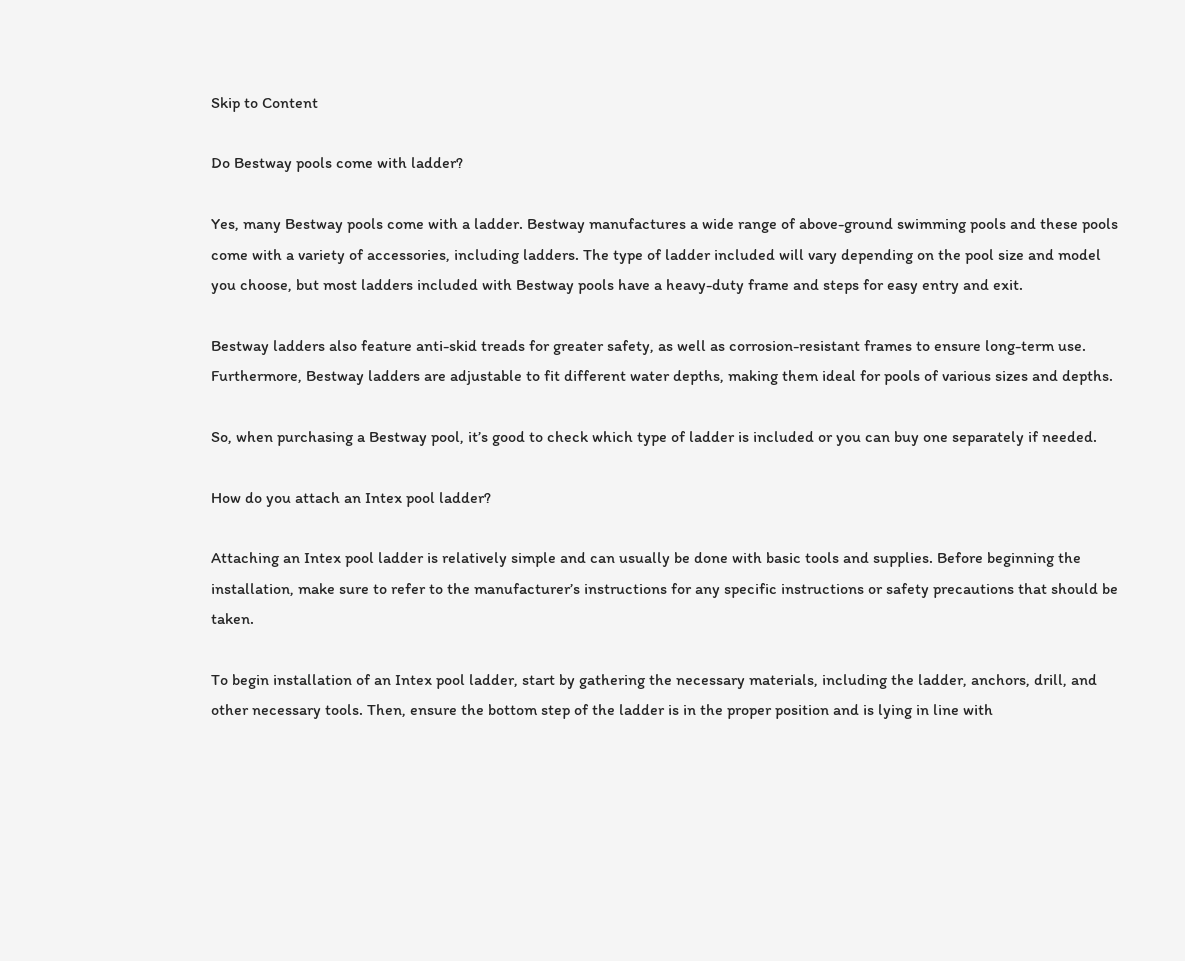Skip to Content

Do Bestway pools come with ladder?

Yes, many Bestway pools come with a ladder. Bestway manufactures a wide range of above-ground swimming pools and these pools come with a variety of accessories, including ladders. The type of ladder included will vary depending on the pool size and model you choose, but most ladders included with Bestway pools have a heavy-duty frame and steps for easy entry and exit.

Bestway ladders also feature anti-skid treads for greater safety, as well as corrosion-resistant frames to ensure long-term use. Furthermore, Bestway ladders are adjustable to fit different water depths, making them ideal for pools of various sizes and depths.

So, when purchasing a Bestway pool, it’s good to check which type of ladder is included or you can buy one separately if needed.

How do you attach an Intex pool ladder?

Attaching an Intex pool ladder is relatively simple and can usually be done with basic tools and supplies. Before beginning the installation, make sure to refer to the manufacturer’s instructions for any specific instructions or safety precautions that should be taken.

To begin installation of an Intex pool ladder, start by gathering the necessary materials, including the ladder, anchors, drill, and other necessary tools. Then, ensure the bottom step of the ladder is in the proper position and is lying in line with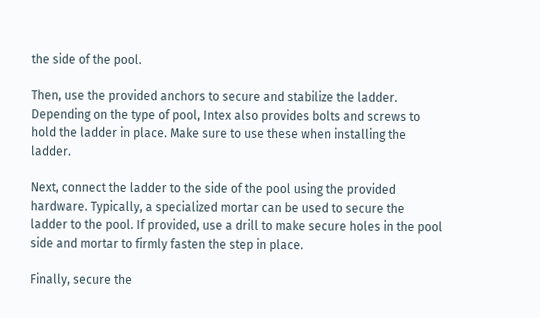the side of the pool.

Then, use the provided anchors to secure and stabilize the ladder. Depending on the type of pool, Intex also provides bolts and screws to hold the ladder in place. Make sure to use these when installing the ladder.

Next, connect the ladder to the side of the pool using the provided hardware. Typically, a specialized mortar can be used to secure the ladder to the pool. If provided, use a drill to make secure holes in the pool side and mortar to firmly fasten the step in place.

Finally, secure the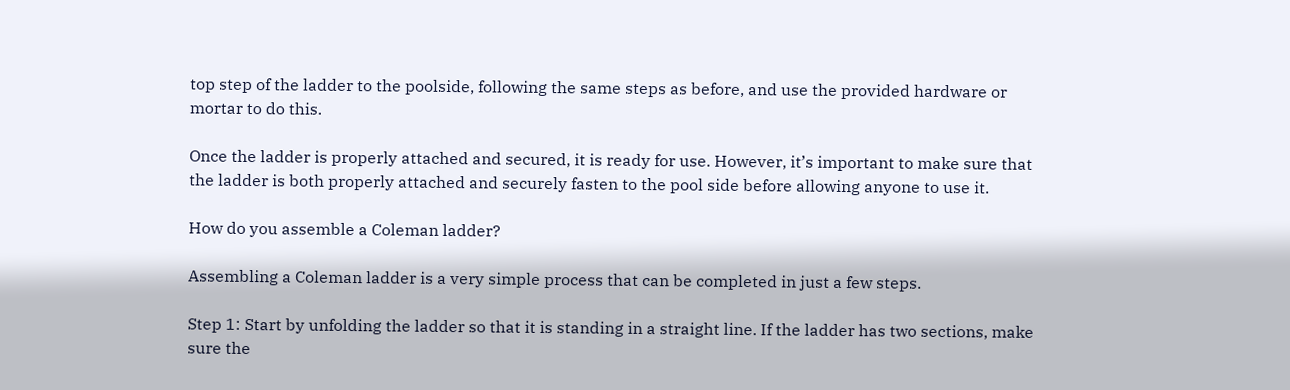top step of the ladder to the poolside, following the same steps as before, and use the provided hardware or mortar to do this.

Once the ladder is properly attached and secured, it is ready for use. However, it’s important to make sure that the ladder is both properly attached and securely fasten to the pool side before allowing anyone to use it.

How do you assemble a Coleman ladder?

Assembling a Coleman ladder is a very simple process that can be completed in just a few steps.

Step 1: Start by unfolding the ladder so that it is standing in a straight line. If the ladder has two sections, make sure the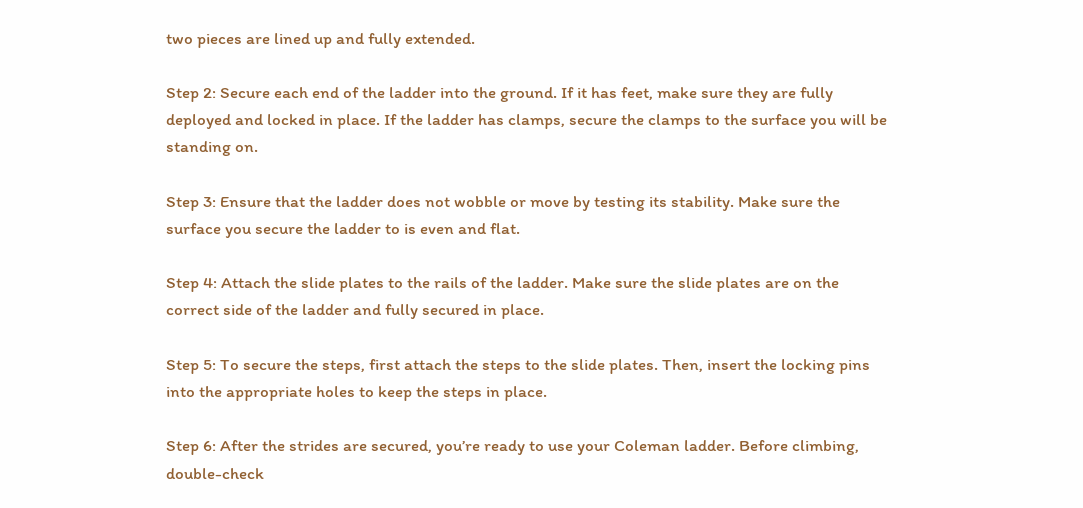two pieces are lined up and fully extended.

Step 2: Secure each end of the ladder into the ground. If it has feet, make sure they are fully deployed and locked in place. If the ladder has clamps, secure the clamps to the surface you will be standing on.

Step 3: Ensure that the ladder does not wobble or move by testing its stability. Make sure the surface you secure the ladder to is even and flat.

Step 4: Attach the slide plates to the rails of the ladder. Make sure the slide plates are on the correct side of the ladder and fully secured in place.

Step 5: To secure the steps, first attach the steps to the slide plates. Then, insert the locking pins into the appropriate holes to keep the steps in place.

Step 6: After the strides are secured, you’re ready to use your Coleman ladder. Before climbing, double-check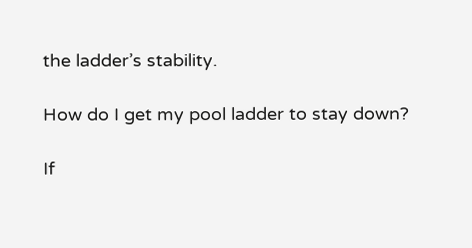the ladder’s stability.

How do I get my pool ladder to stay down?

If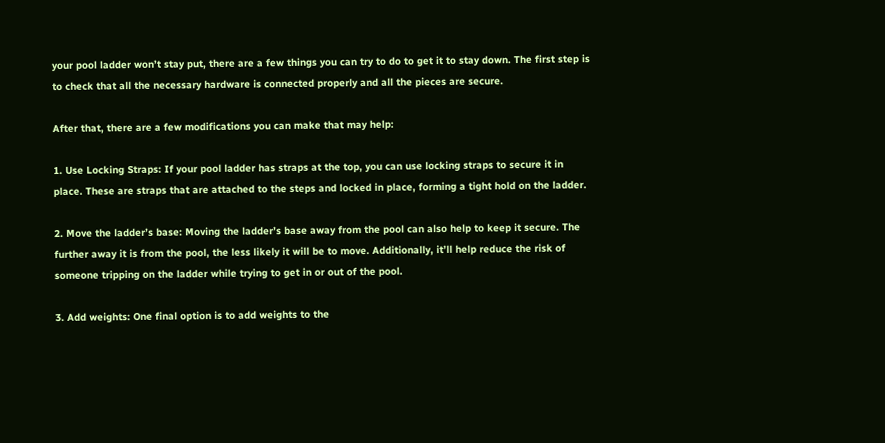your pool ladder won’t stay put, there are a few things you can try to do to get it to stay down. The first step is to check that all the necessary hardware is connected properly and all the pieces are secure.

After that, there are a few modifications you can make that may help:

1. Use Locking Straps: If your pool ladder has straps at the top, you can use locking straps to secure it in place. These are straps that are attached to the steps and locked in place, forming a tight hold on the ladder.

2. Move the ladder’s base: Moving the ladder’s base away from the pool can also help to keep it secure. The further away it is from the pool, the less likely it will be to move. Additionally, it’ll help reduce the risk of someone tripping on the ladder while trying to get in or out of the pool.

3. Add weights: One final option is to add weights to the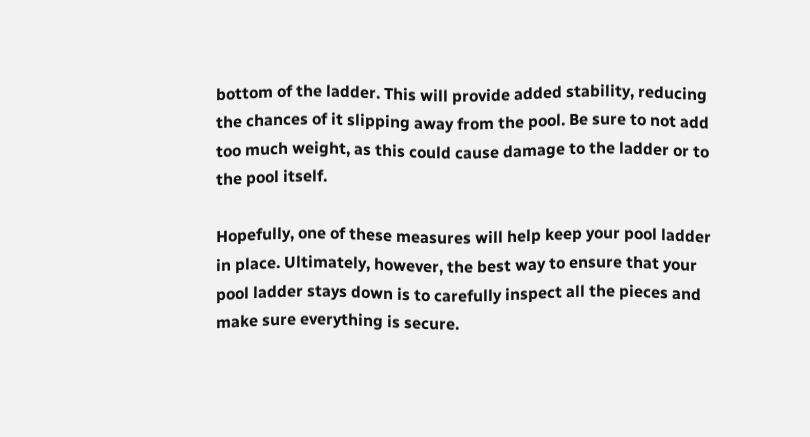bottom of the ladder. This will provide added stability, reducing the chances of it slipping away from the pool. Be sure to not add too much weight, as this could cause damage to the ladder or to the pool itself.

Hopefully, one of these measures will help keep your pool ladder in place. Ultimately, however, the best way to ensure that your pool ladder stays down is to carefully inspect all the pieces and make sure everything is secure.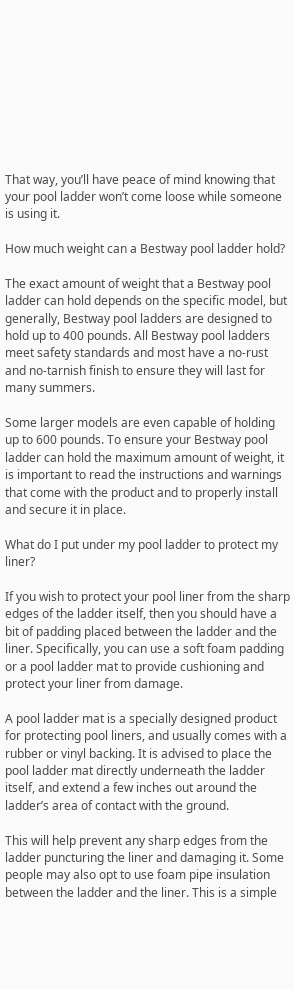That way, you’ll have peace of mind knowing that your pool ladder won’t come loose while someone is using it.

How much weight can a Bestway pool ladder hold?

The exact amount of weight that a Bestway pool ladder can hold depends on the specific model, but generally, Bestway pool ladders are designed to hold up to 400 pounds. All Bestway pool ladders meet safety standards and most have a no-rust and no-tarnish finish to ensure they will last for many summers.

Some larger models are even capable of holding up to 600 pounds. To ensure your Bestway pool ladder can hold the maximum amount of weight, it is important to read the instructions and warnings that come with the product and to properly install and secure it in place.

What do I put under my pool ladder to protect my liner?

If you wish to protect your pool liner from the sharp edges of the ladder itself, then you should have a bit of padding placed between the ladder and the liner. Specifically, you can use a soft foam padding or a pool ladder mat to provide cushioning and protect your liner from damage.

A pool ladder mat is a specially designed product for protecting pool liners, and usually comes with a rubber or vinyl backing. It is advised to place the pool ladder mat directly underneath the ladder itself, and extend a few inches out around the ladder’s area of contact with the ground.

This will help prevent any sharp edges from the ladder puncturing the liner and damaging it. Some people may also opt to use foam pipe insulation between the ladder and the liner. This is a simple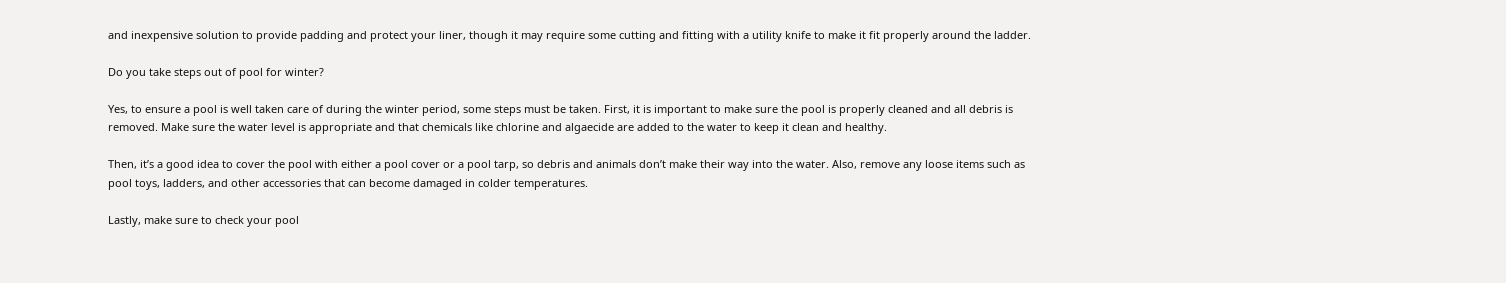and inexpensive solution to provide padding and protect your liner, though it may require some cutting and fitting with a utility knife to make it fit properly around the ladder.

Do you take steps out of pool for winter?

Yes, to ensure a pool is well taken care of during the winter period, some steps must be taken. First, it is important to make sure the pool is properly cleaned and all debris is removed. Make sure the water level is appropriate and that chemicals like chlorine and algaecide are added to the water to keep it clean and healthy.

Then, it’s a good idea to cover the pool with either a pool cover or a pool tarp, so debris and animals don’t make their way into the water. Also, remove any loose items such as pool toys, ladders, and other accessories that can become damaged in colder temperatures.

Lastly, make sure to check your pool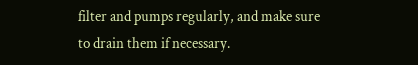filter and pumps regularly, and make sure to drain them if necessary.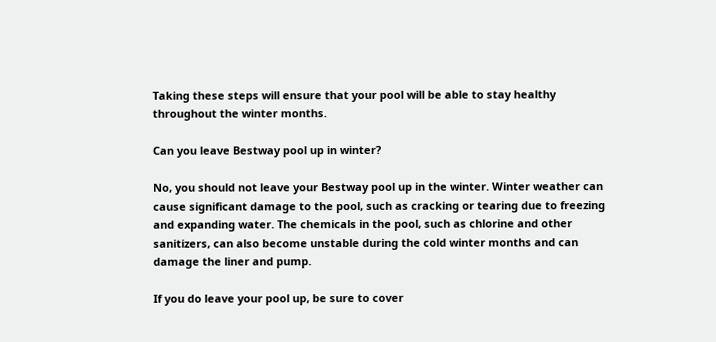Taking these steps will ensure that your pool will be able to stay healthy throughout the winter months.

Can you leave Bestway pool up in winter?

No, you should not leave your Bestway pool up in the winter. Winter weather can cause significant damage to the pool, such as cracking or tearing due to freezing and expanding water. The chemicals in the pool, such as chlorine and other sanitizers, can also become unstable during the cold winter months and can damage the liner and pump.

If you do leave your pool up, be sure to cover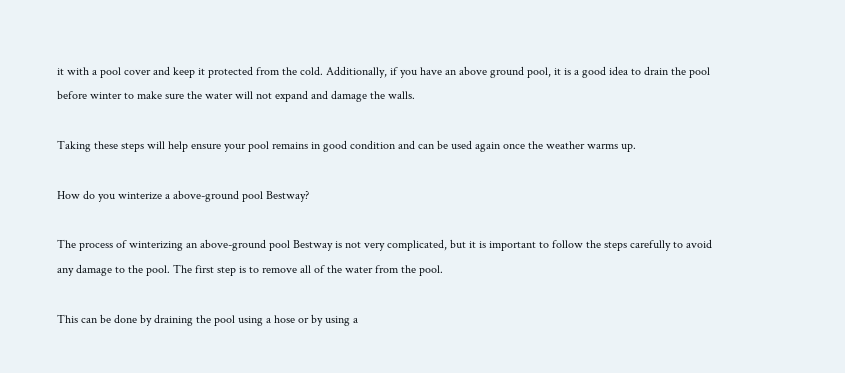it with a pool cover and keep it protected from the cold. Additionally, if you have an above ground pool, it is a good idea to drain the pool before winter to make sure the water will not expand and damage the walls.

Taking these steps will help ensure your pool remains in good condition and can be used again once the weather warms up.

How do you winterize a above-ground pool Bestway?

The process of winterizing an above-ground pool Bestway is not very complicated, but it is important to follow the steps carefully to avoid any damage to the pool. The first step is to remove all of the water from the pool.

This can be done by draining the pool using a hose or by using a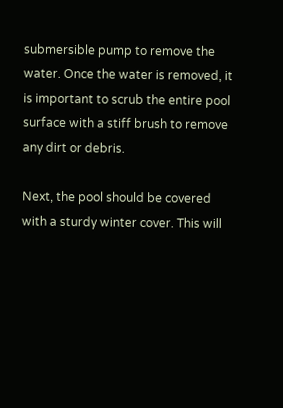submersible pump to remove the water. Once the water is removed, it is important to scrub the entire pool surface with a stiff brush to remove any dirt or debris.

Next, the pool should be covered with a sturdy winter cover. This will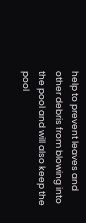help to prevent leaves and other debris from blowing into the pool and will also keep the pool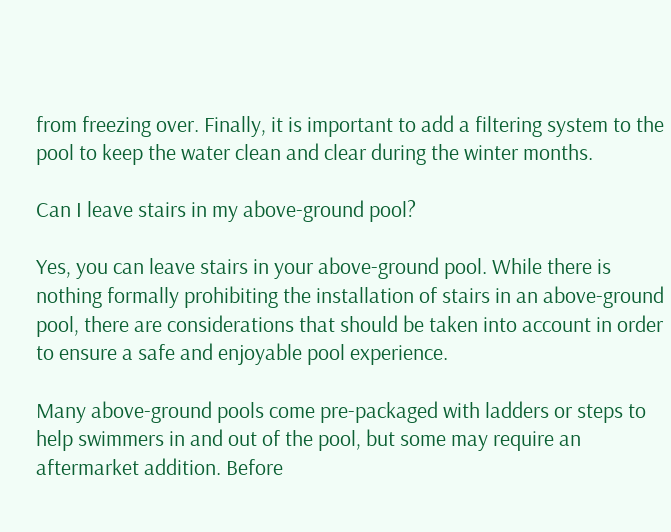from freezing over. Finally, it is important to add a filtering system to the pool to keep the water clean and clear during the winter months.

Can I leave stairs in my above-ground pool?

Yes, you can leave stairs in your above-ground pool. While there is nothing formally prohibiting the installation of stairs in an above-ground pool, there are considerations that should be taken into account in order to ensure a safe and enjoyable pool experience.

Many above-ground pools come pre-packaged with ladders or steps to help swimmers in and out of the pool, but some may require an aftermarket addition. Before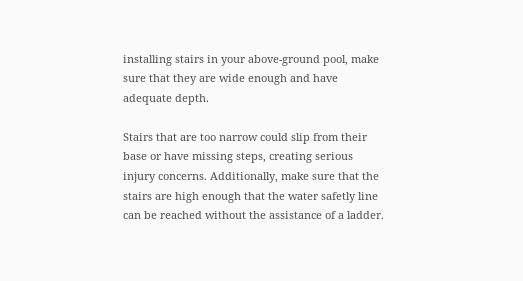installing stairs in your above-ground pool, make sure that they are wide enough and have adequate depth.

Stairs that are too narrow could slip from their base or have missing steps, creating serious injury concerns. Additionally, make sure that the stairs are high enough that the water safetly line can be reached without the assistance of a ladder.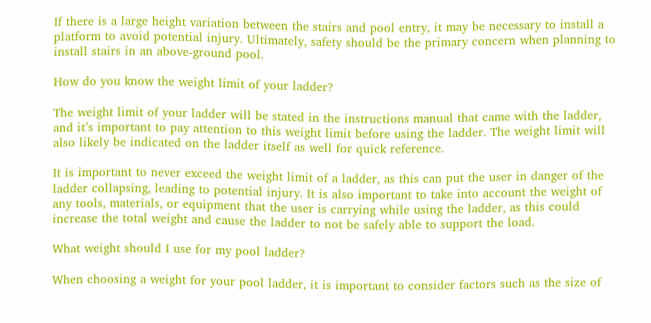If there is a large height variation between the stairs and pool entry, it may be necessary to install a platform to avoid potential injury. Ultimately, safety should be the primary concern when planning to install stairs in an above-ground pool.

How do you know the weight limit of your ladder?

The weight limit of your ladder will be stated in the instructions manual that came with the ladder, and it’s important to pay attention to this weight limit before using the ladder. The weight limit will also likely be indicated on the ladder itself as well for quick reference.

It is important to never exceed the weight limit of a ladder, as this can put the user in danger of the ladder collapsing, leading to potential injury. It is also important to take into account the weight of any tools, materials, or equipment that the user is carrying while using the ladder, as this could increase the total weight and cause the ladder to not be safely able to support the load.

What weight should I use for my pool ladder?

When choosing a weight for your pool ladder, it is important to consider factors such as the size of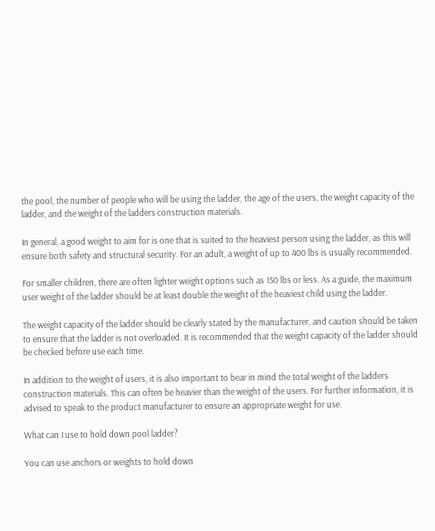the pool, the number of people who will be using the ladder, the age of the users, the weight capacity of the ladder, and the weight of the ladders construction materials.

In general, a good weight to aim for is one that is suited to the heaviest person using the ladder, as this will ensure both safety and structural security. For an adult, a weight of up to 400 lbs is usually recommended.

For smaller children, there are often lighter weight options such as 150 lbs or less. As a guide, the maximum user weight of the ladder should be at least double the weight of the heaviest child using the ladder.

The weight capacity of the ladder should be clearly stated by the manufacturer, and caution should be taken to ensure that the ladder is not overloaded. It is recommended that the weight capacity of the ladder should be checked before use each time.

In addition to the weight of users, it is also important to bear in mind the total weight of the ladders construction materials. This can often be heavier than the weight of the users. For further information, it is advised to speak to the product manufacturer to ensure an appropriate weight for use.

What can I use to hold down pool ladder?

You can use anchors or weights to hold down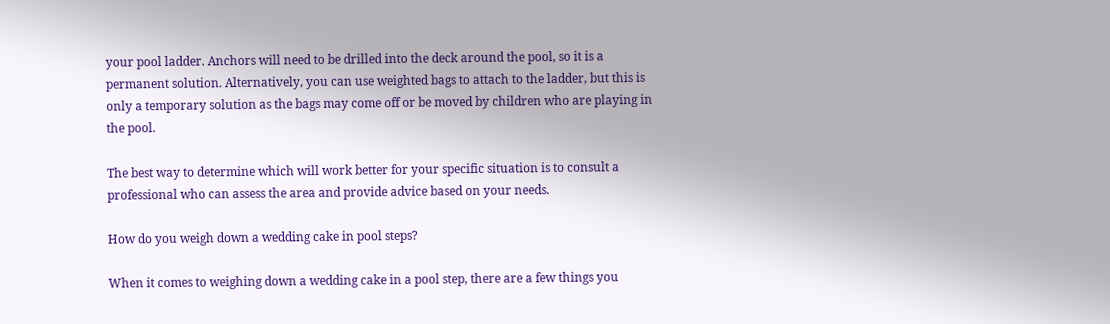your pool ladder. Anchors will need to be drilled into the deck around the pool, so it is a permanent solution. Alternatively, you can use weighted bags to attach to the ladder, but this is only a temporary solution as the bags may come off or be moved by children who are playing in the pool.

The best way to determine which will work better for your specific situation is to consult a professional who can assess the area and provide advice based on your needs.

How do you weigh down a wedding cake in pool steps?

When it comes to weighing down a wedding cake in a pool step, there are a few things you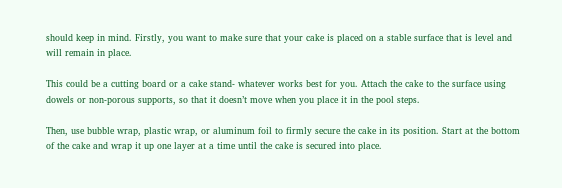should keep in mind. Firstly, you want to make sure that your cake is placed on a stable surface that is level and will remain in place.

This could be a cutting board or a cake stand- whatever works best for you. Attach the cake to the surface using dowels or non-porous supports, so that it doesn’t move when you place it in the pool steps.

Then, use bubble wrap, plastic wrap, or aluminum foil to firmly secure the cake in its position. Start at the bottom of the cake and wrap it up one layer at a time until the cake is secured into place.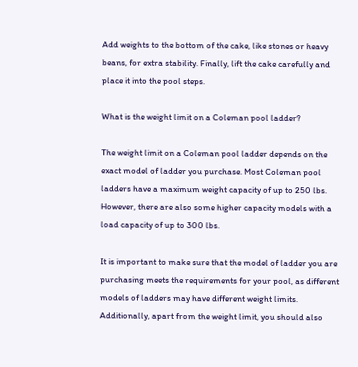Add weights to the bottom of the cake, like stones or heavy beans, for extra stability. Finally, lift the cake carefully and place it into the pool steps.

What is the weight limit on a Coleman pool ladder?

The weight limit on a Coleman pool ladder depends on the exact model of ladder you purchase. Most Coleman pool ladders have a maximum weight capacity of up to 250 lbs. However, there are also some higher capacity models with a load capacity of up to 300 lbs.

It is important to make sure that the model of ladder you are purchasing meets the requirements for your pool, as different models of ladders may have different weight limits. Additionally, apart from the weight limit, you should also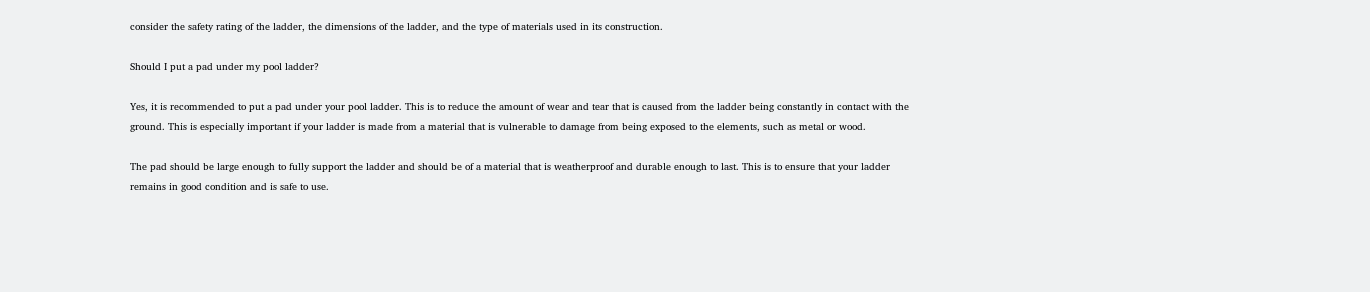consider the safety rating of the ladder, the dimensions of the ladder, and the type of materials used in its construction.

Should I put a pad under my pool ladder?

Yes, it is recommended to put a pad under your pool ladder. This is to reduce the amount of wear and tear that is caused from the ladder being constantly in contact with the ground. This is especially important if your ladder is made from a material that is vulnerable to damage from being exposed to the elements, such as metal or wood.

The pad should be large enough to fully support the ladder and should be of a material that is weatherproof and durable enough to last. This is to ensure that your ladder remains in good condition and is safe to use.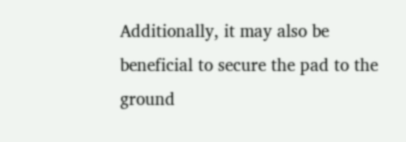Additionally, it may also be beneficial to secure the pad to the ground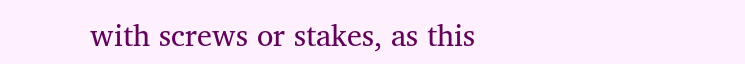with screws or stakes, as this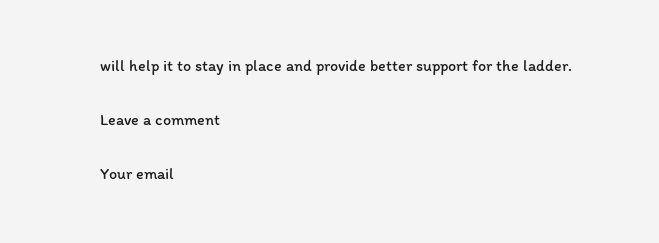will help it to stay in place and provide better support for the ladder.

Leave a comment

Your email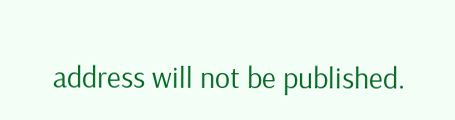address will not be published.